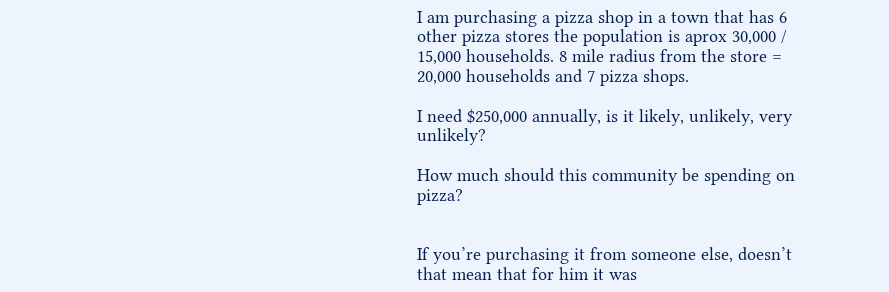I am purchasing a pizza shop in a town that has 6 other pizza stores the population is aprox 30,000 / 15,000 households. 8 mile radius from the store = 20,000 households and 7 pizza shops.

I need $250,000 annually, is it likely, unlikely, very unlikely?

How much should this community be spending on pizza?


If you’re purchasing it from someone else, doesn’t that mean that for him it was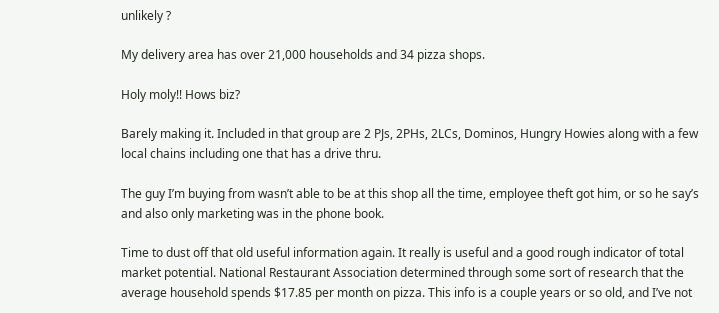unlikely ?

My delivery area has over 21,000 households and 34 pizza shops.

Holy moly!! Hows biz?

Barely making it. Included in that group are 2 PJs, 2PHs, 2LCs, Dominos, Hungry Howies along with a few local chains including one that has a drive thru.

The guy I’m buying from wasn’t able to be at this shop all the time, employee theft got him, or so he say’s and also only marketing was in the phone book.

Time to dust off that old useful information again. It really is useful and a good rough indicator of total market potential. National Restaurant Association determined through some sort of research that the average household spends $17.85 per month on pizza. This info is a couple years or so old, and I’ve not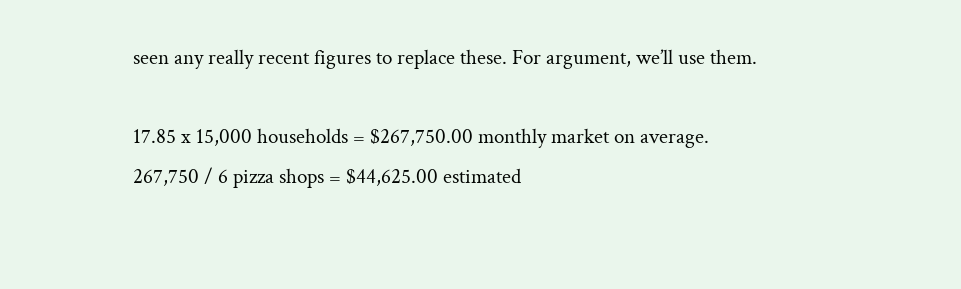seen any really recent figures to replace these. For argument, we’ll use them.

17.85 x 15,000 households = $267,750.00 monthly market on average.
267,750 / 6 pizza shops = $44,625.00 estimated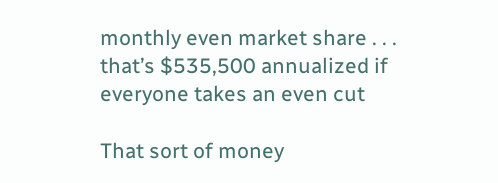monthly even market share . . . that’s $535,500 annualized if everyone takes an even cut

That sort of money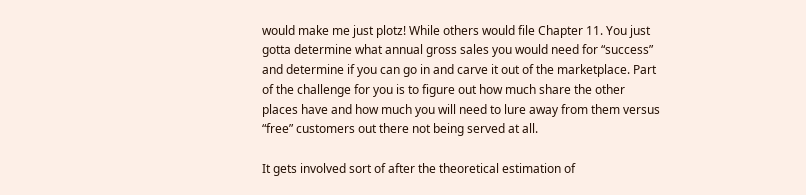would make me just plotz! While others would file Chapter 11. You just gotta determine what annual gross sales you would need for “success” and determine if you can go in and carve it out of the marketplace. Part of the challenge for you is to figure out how much share the other places have and how much you will need to lure away from them versus “free” customers out there not being served at all.

It gets involved sort of after the theoretical estimation of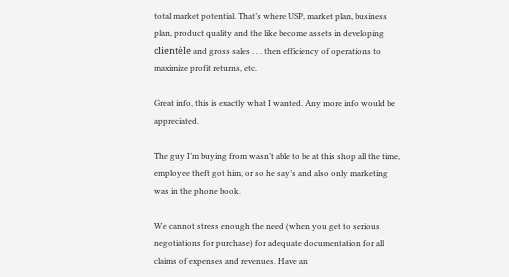total market potential. That’s where USP, market plan, business plan, product quality and the like become assets in developing clientèle and gross sales . . . then efficiency of operations to maximize profit returns, etc.

Great info, this is exactly what I wanted. Any more info would be appreciated.

The guy I’m buying from wasn’t able to be at this shop all the time, employee theft got him, or so he say’s and also only marketing was in the phone book.

We cannot stress enough the need (when you get to serious negotiations for purchase) for adequate documentation for all claims of expenses and revenues. Have an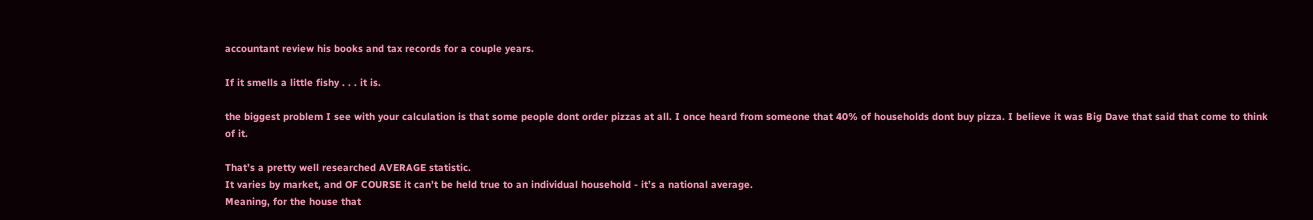accountant review his books and tax records for a couple years.

If it smells a little fishy . . . it is.

the biggest problem I see with your calculation is that some people dont order pizzas at all. I once heard from someone that 40% of households dont buy pizza. I believe it was Big Dave that said that come to think of it.

That’s a pretty well researched AVERAGE statistic.
It varies by market, and OF COURSE it can’t be held true to an individual household - it’s a national average.
Meaning, for the house that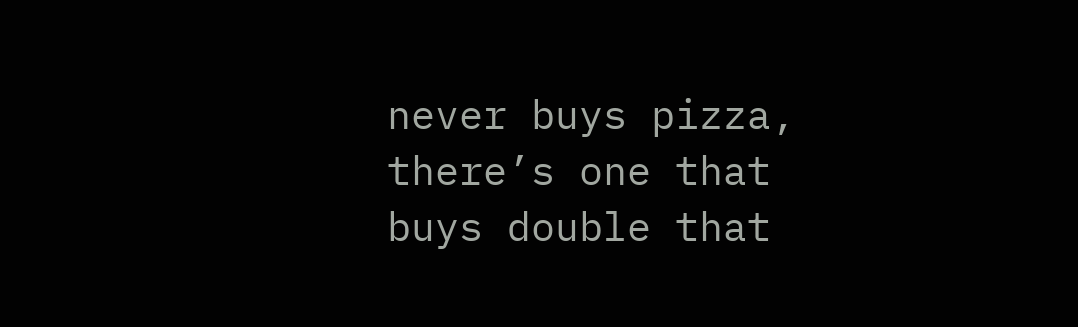never buys pizza, there’s one that buys double that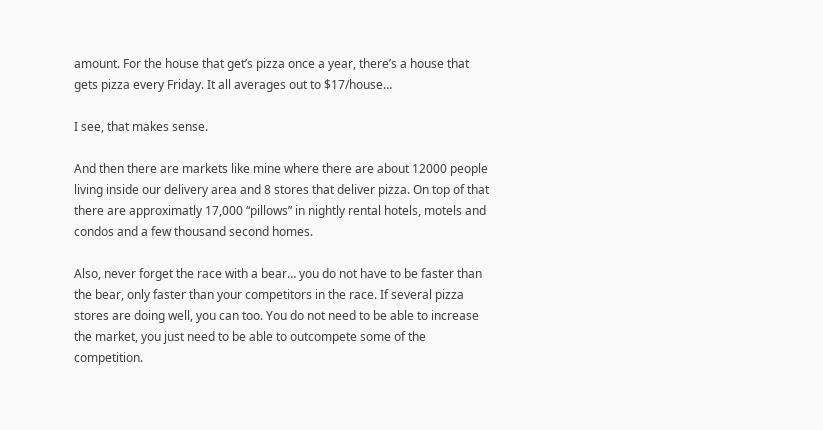amount. For the house that get’s pizza once a year, there’s a house that gets pizza every Friday. It all averages out to $17/house…

I see, that makes sense.

And then there are markets like mine where there are about 12000 people living inside our delivery area and 8 stores that deliver pizza. On top of that there are approximatly 17,000 “pillows” in nightly rental hotels, motels and condos and a few thousand second homes.

Also, never forget the race with a bear… you do not have to be faster than the bear, only faster than your competitors in the race. If several pizza stores are doing well, you can too. You do not need to be able to increase the market, you just need to be able to outcompete some of the competition.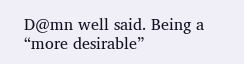D@mn well said. Being a “more desirable”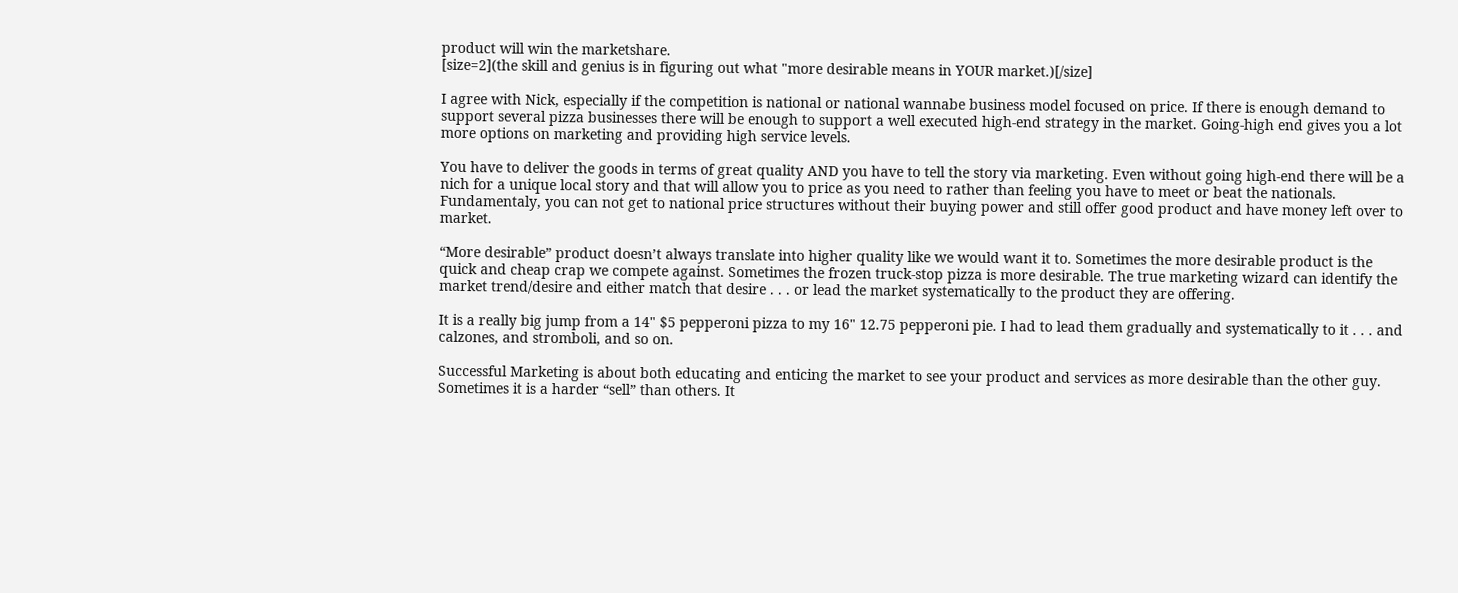product will win the marketshare.
[size=2](the skill and genius is in figuring out what "more desirable means in YOUR market.)[/size]

I agree with Nick, especially if the competition is national or national wannabe business model focused on price. If there is enough demand to support several pizza businesses there will be enough to support a well executed high-end strategy in the market. Going-high end gives you a lot more options on marketing and providing high service levels.

You have to deliver the goods in terms of great quality AND you have to tell the story via marketing. Even without going high-end there will be a nich for a unique local story and that will allow you to price as you need to rather than feeling you have to meet or beat the nationals. Fundamentaly, you can not get to national price structures without their buying power and still offer good product and have money left over to market.

“More desirable” product doesn’t always translate into higher quality like we would want it to. Sometimes the more desirable product is the quick and cheap crap we compete against. Sometimes the frozen truck-stop pizza is more desirable. The true marketing wizard can identify the market trend/desire and either match that desire . . . or lead the market systematically to the product they are offering.

It is a really big jump from a 14" $5 pepperoni pizza to my 16" 12.75 pepperoni pie. I had to lead them gradually and systematically to it . . . and calzones, and stromboli, and so on.

Successful Marketing is about both educating and enticing the market to see your product and services as more desirable than the other guy. Sometimes it is a harder “sell” than others. It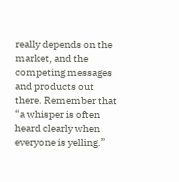really depends on the market, and the competing messages and products out there. Remember that “a whisper is often heard clearly when everyone is yelling.”